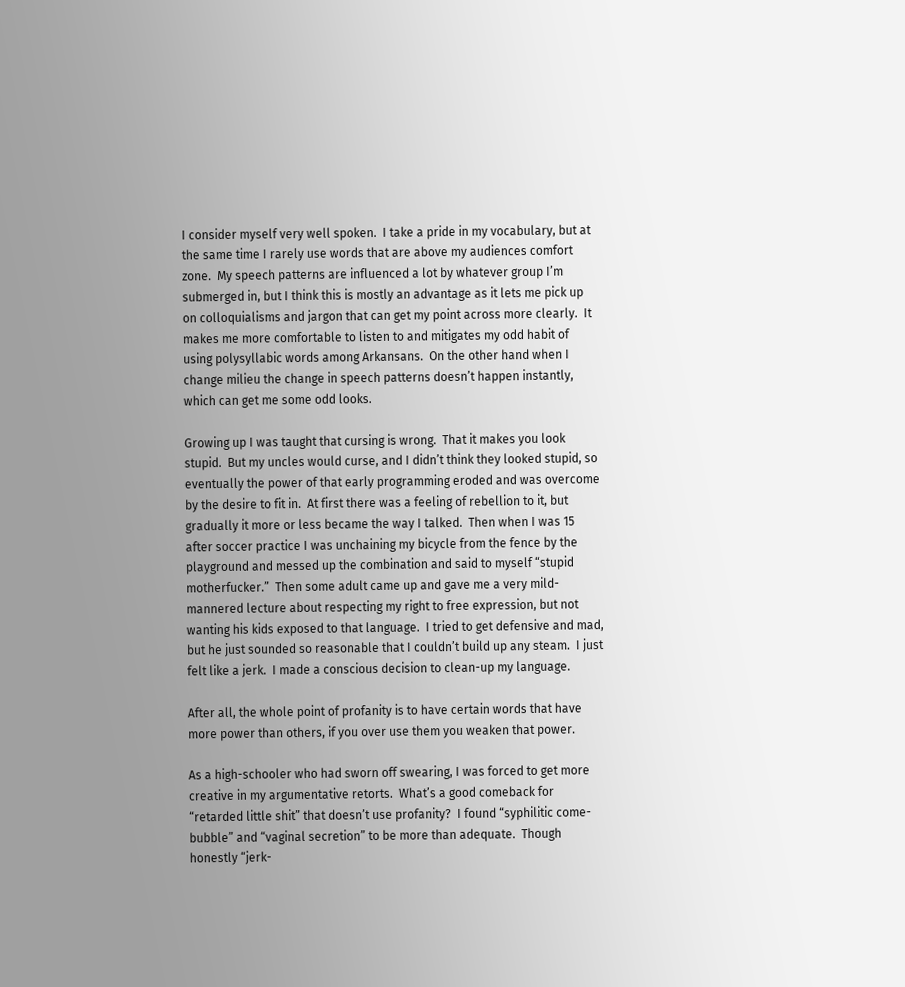I consider myself very well spoken.  I take a pride in my vocabulary, but at the same time I rarely use words that are above my audiences comfort zone.  My speech patterns are influenced a lot by whatever group I’m submerged in, but I think this is mostly an advantage as it lets me pick up on colloquialisms and jargon that can get my point across more clearly.  It makes me more comfortable to listen to and mitigates my odd habit of using polysyllabic words among Arkansans.  On the other hand when I change milieu the change in speech patterns doesn’t happen instantly, which can get me some odd looks.

Growing up I was taught that cursing is wrong.  That it makes you look stupid.  But my uncles would curse, and I didn’t think they looked stupid, so eventually the power of that early programming eroded and was overcome by the desire to fit in.  At first there was a feeling of rebellion to it, but gradually it more or less became the way I talked.  Then when I was 15 after soccer practice I was unchaining my bicycle from the fence by the playground and messed up the combination and said to myself “stupid motherfucker.”  Then some adult came up and gave me a very mild-mannered lecture about respecting my right to free expression, but not wanting his kids exposed to that language.  I tried to get defensive and mad, but he just sounded so reasonable that I couldn’t build up any steam.  I just felt like a jerk.  I made a conscious decision to clean-up my language.

After all, the whole point of profanity is to have certain words that have more power than others, if you over use them you weaken that power.

As a high-schooler who had sworn off swearing, I was forced to get more creative in my argumentative retorts.  What’s a good comeback for “retarded little shit” that doesn’t use profanity?  I found “syphilitic come-bubble” and “vaginal secretion” to be more than adequate.  Though honestly “jerk-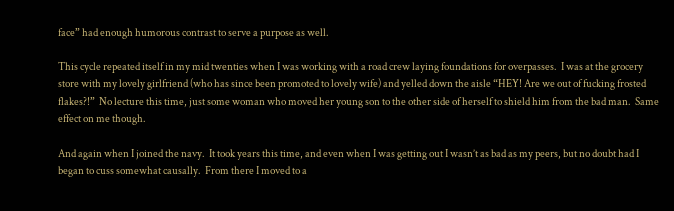face” had enough humorous contrast to serve a purpose as well.

This cycle repeated itself in my mid twenties when I was working with a road crew laying foundations for overpasses.  I was at the grocery store with my lovely girlfriend (who has since been promoted to lovely wife) and yelled down the aisle “HEY! Are we out of fucking frosted flakes?!”  No lecture this time, just some woman who moved her young son to the other side of herself to shield him from the bad man.  Same effect on me though.

And again when I joined the navy.  It took years this time, and even when I was getting out I wasn’t as bad as my peers, but no doubt had I began to cuss somewhat causally.  From there I moved to a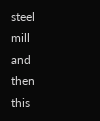steel mill and then this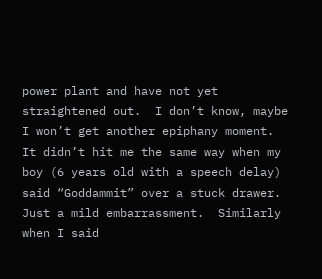power plant and have not yet straightened out.  I don’t know, maybe I won’t get another epiphany moment.  It didn’t hit me the same way when my boy (6 years old with a speech delay) said “Goddammit” over a stuck drawer.  Just a mild embarrassment.  Similarly when I said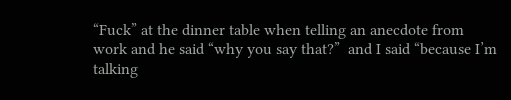“Fuck” at the dinner table when telling an anecdote from work and he said “why you say that?”  and I said “because I’m talking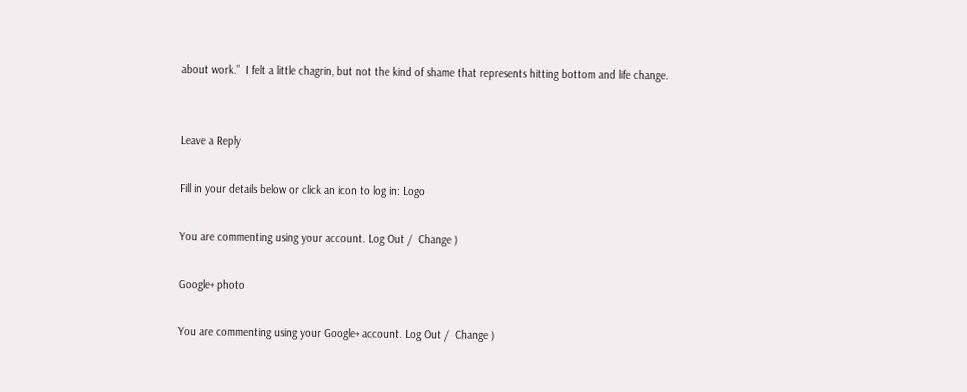about work.”  I felt a little chagrin, but not the kind of shame that represents hitting bottom and life change.


Leave a Reply

Fill in your details below or click an icon to log in: Logo

You are commenting using your account. Log Out /  Change )

Google+ photo

You are commenting using your Google+ account. Log Out /  Change )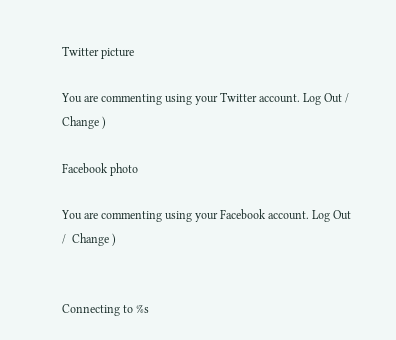Twitter picture

You are commenting using your Twitter account. Log Out /  Change )

Facebook photo

You are commenting using your Facebook account. Log Out /  Change )


Connecting to %s